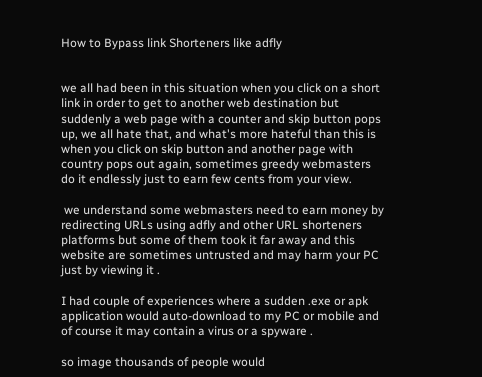How to Bypass link Shorteners like adfly


we all had been in this situation when you click on a short link in order to get to another web destination but suddenly a web page with a counter and skip button pops up, we all hate that, and what's more hateful than this is when you click on skip button and another page with country pops out again, sometimes greedy webmasters do it endlessly just to earn few cents from your view.

 we understand some webmasters need to earn money by redirecting URLs using adfly and other URL shorteners platforms but some of them took it far away and this website are sometimes untrusted and may harm your PC just by viewing it .

I had couple of experiences where a sudden .exe or apk application would auto-download to my PC or mobile and of course it may contain a virus or a spyware .

so image thousands of people would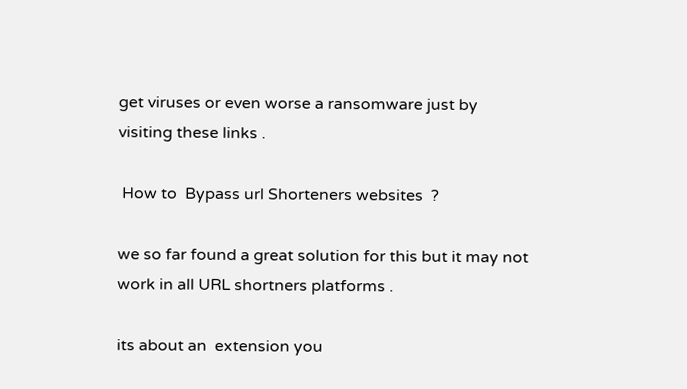get viruses or even worse a ransomware just by visiting these links .

 How to  Bypass url Shorteners websites  ?

we so far found a great solution for this but it may not work in all URL shortners platforms .

its about an  extension you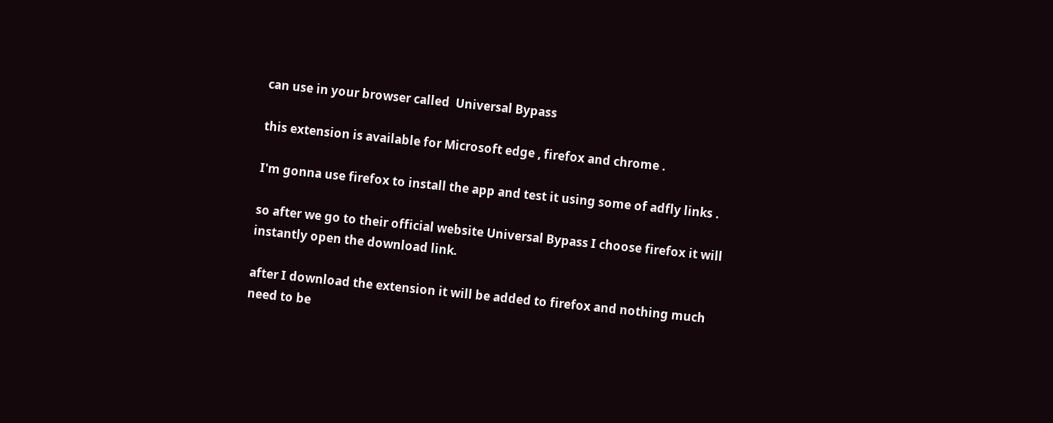can use in your browser called  Universal Bypass

this extension is available for Microsoft edge , firefox and chrome .

I'm gonna use firefox to install the app and test it using some of adfly links .

so after we go to their official website Universal Bypass I choose firefox it will instantly open the download link.

after I download the extension it will be added to firefox and nothing much need to be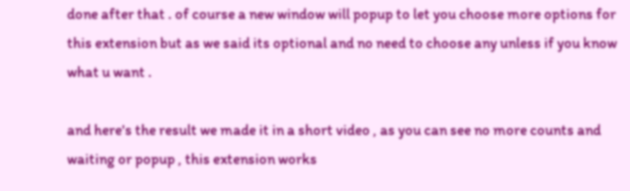done after that . of course a new window will popup to let you choose more options for this extension but as we said its optional and no need to choose any unless if you know what u want .

and here's the result we made it in a short video , as you can see no more counts and waiting or popup , this extension works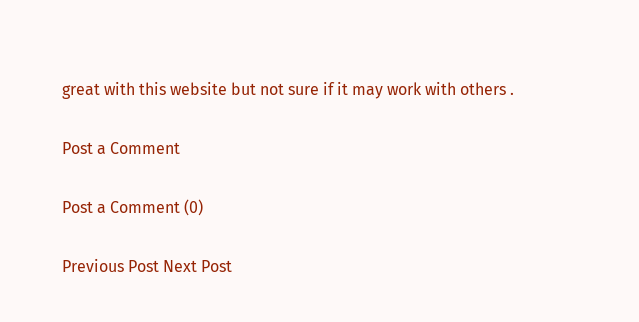great with this website but not sure if it may work with others .

Post a Comment

Post a Comment (0)

Previous Post Next Post